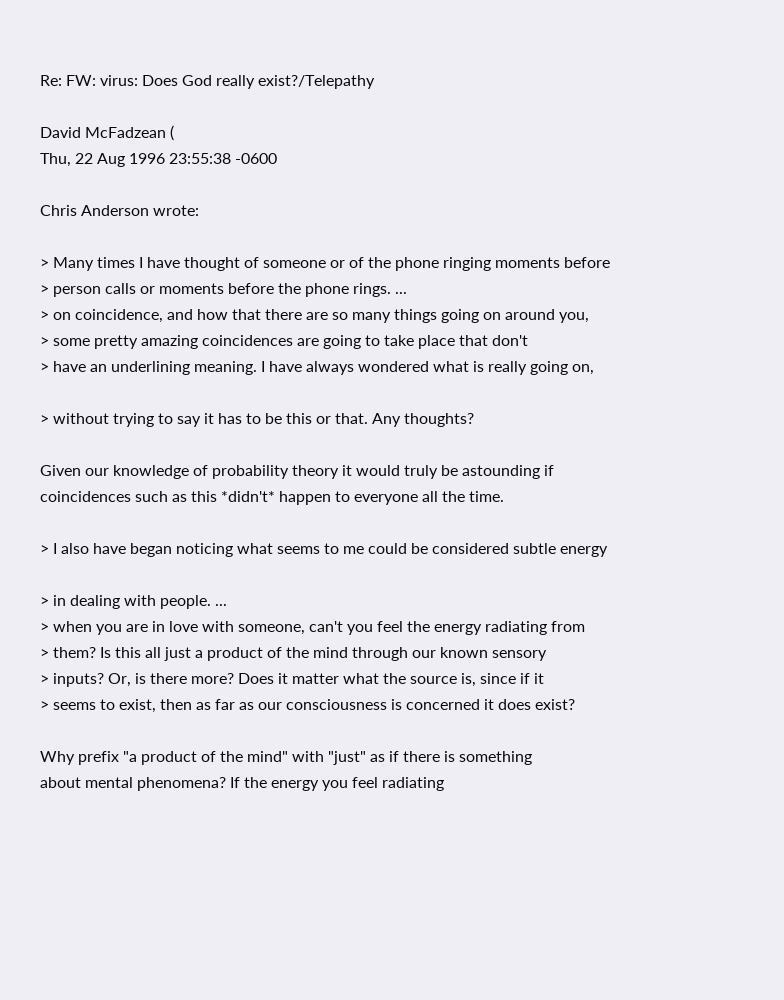Re: FW: virus: Does God really exist?/Telepathy

David McFadzean (
Thu, 22 Aug 1996 23:55:38 -0600

Chris Anderson wrote:

> Many times I have thought of someone or of the phone ringing moments before
> person calls or moments before the phone rings. ...
> on coincidence, and how that there are so many things going on around you,
> some pretty amazing coincidences are going to take place that don't
> have an underlining meaning. I have always wondered what is really going on,

> without trying to say it has to be this or that. Any thoughts?

Given our knowledge of probability theory it would truly be astounding if
coincidences such as this *didn't* happen to everyone all the time.

> I also have began noticing what seems to me could be considered subtle energy

> in dealing with people. ...
> when you are in love with someone, can't you feel the energy radiating from
> them? Is this all just a product of the mind through our known sensory
> inputs? Or, is there more? Does it matter what the source is, since if it
> seems to exist, then as far as our consciousness is concerned it does exist?

Why prefix "a product of the mind" with "just" as if there is something
about mental phenomena? If the energy you feel radiating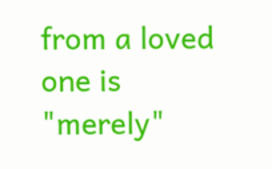from a loved one is
"merely"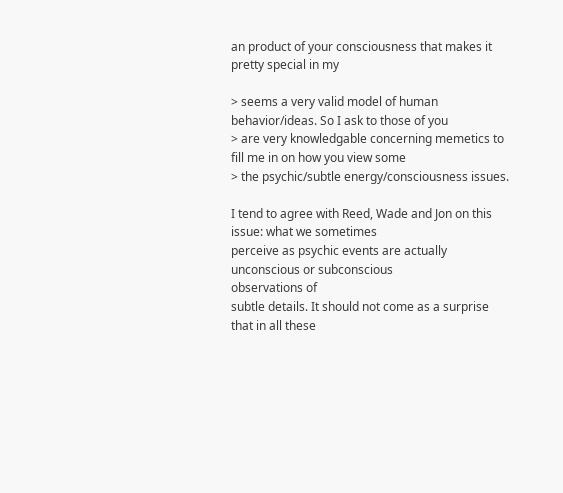an product of your consciousness that makes it pretty special in my

> seems a very valid model of human behavior/ideas. So I ask to those of you
> are very knowledgable concerning memetics to fill me in on how you view some
> the psychic/subtle energy/consciousness issues.

I tend to agree with Reed, Wade and Jon on this issue: what we sometimes
perceive as psychic events are actually unconscious or subconscious
observations of
subtle details. It should not come as a surprise that in all these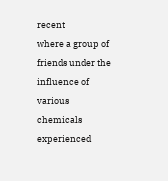recent
where a group of friends under the influence of various chemicals experienced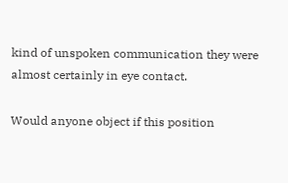kind of unspoken communication they were almost certainly in eye contact.

Would anyone object if this position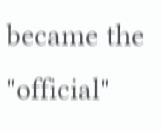became the "official"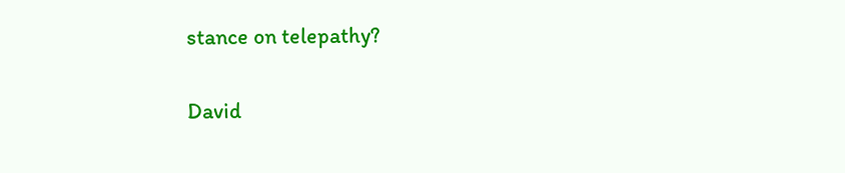stance on telepathy?

David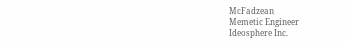McFadzean
Memetic Engineer
Ideosphere Inc.